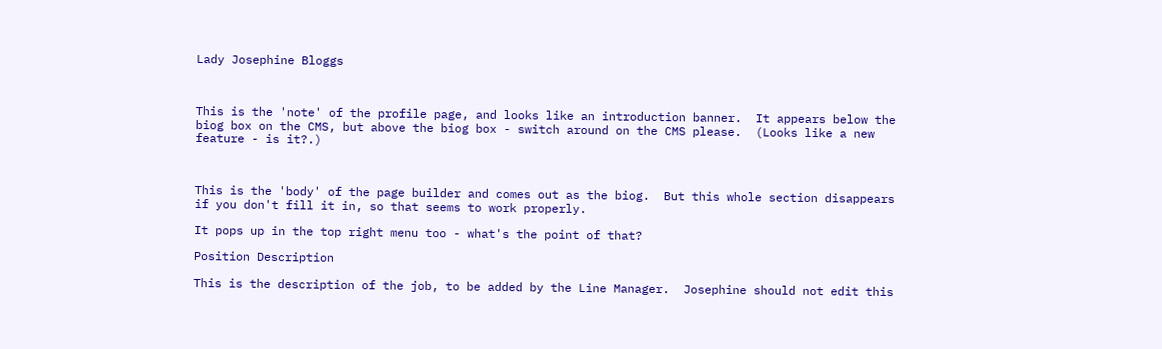Lady Josephine Bloggs



This is the 'note' of the profile page, and looks like an introduction banner.  It appears below the biog box on the CMS, but above the biog box - switch around on the CMS please.  (Looks like a new feature - is it?.)



This is the 'body' of the page builder and comes out as the biog.  But this whole section disappears if you don't fill it in, so that seems to work properly.

It pops up in the top right menu too - what's the point of that?

Position Description

This is the description of the job, to be added by the Line Manager.  Josephine should not edit this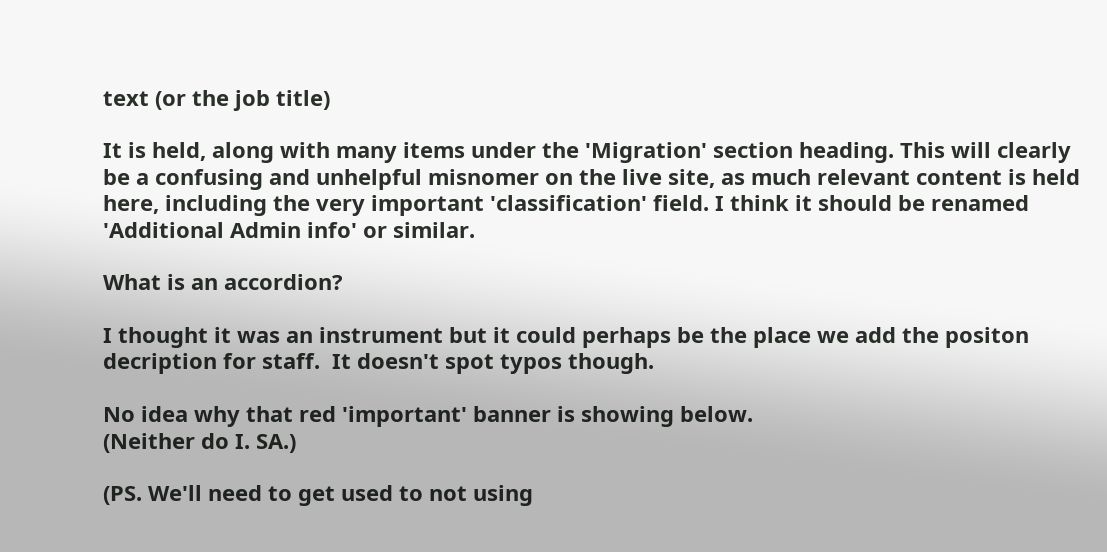text (or the job title)

It is held, along with many items under the 'Migration' section heading. This will clearly be a confusing and unhelpful misnomer on the live site, as much relevant content is held here, including the very important 'classification' field. I think it should be renamed 'Additional Admin info' or similar.

What is an accordion?

I thought it was an instrument but it could perhaps be the place we add the positon decription for staff.  It doesn't spot typos though.

No idea why that red 'important' banner is showing below.
(Neither do I. SA.)

(PS. We'll need to get used to not using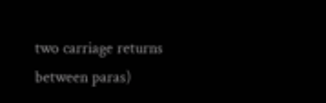two carriage returns between paras)